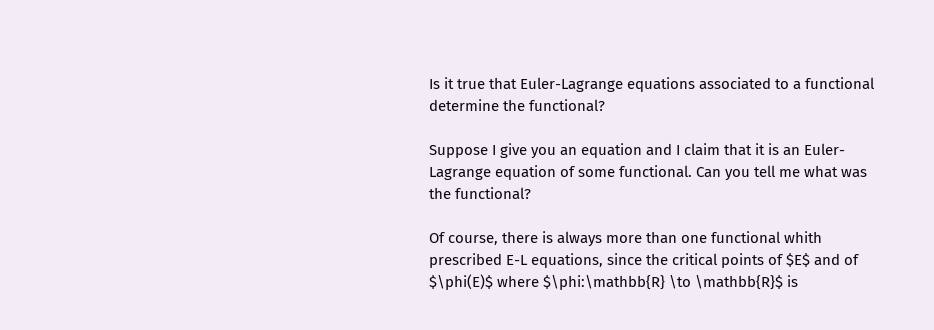Is it true that Euler-Lagrange equations associated to a functional determine the functional?

Suppose I give you an equation and I claim that it is an Euler-Lagrange equation of some functional. Can you tell me what was the functional?

Of course, there is always more than one functional whith prescribed E-L equations, since the critical points of $E$ and of $\phi(E)$ where $\phi:\mathbb{R} \to \mathbb{R}$ is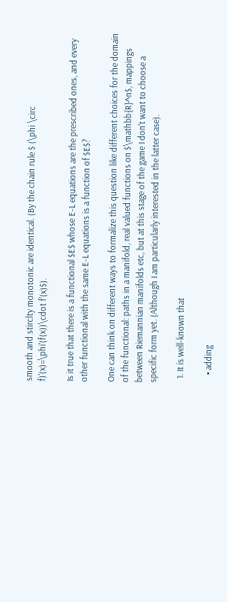smooth and stirclty monotonic are identical. (By the chain rule $ (\phi \circ f)'(x)=\phi'(f(x))\cdot f'(x)$).

Is it true that there is a functional $E$ whose E-L equations are the prescribed ones, and every other functional with the same E-L equations is a function of $E$?

One can think on different ways to formalize this question like different choices for the domain of the functional: paths in a manifold, real valued functions on $\mathbb{R}^n$, mappings between Riemannian manifolds etc, but at this stage of the game I don't want to choose a specific form yet. (Although I am particularly interested in the latter case).

  1. It is well-known that

    • adding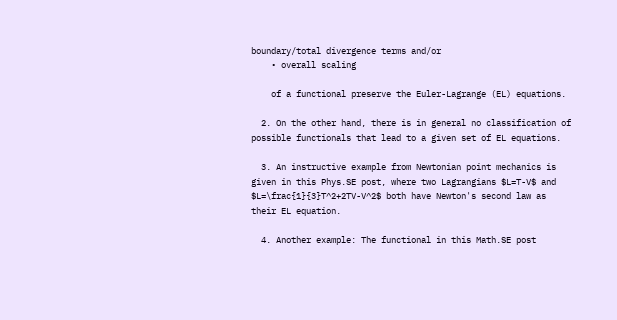boundary/total divergence terms and/or
    • overall scaling

    of a functional preserve the Euler-Lagrange (EL) equations.

  2. On the other hand, there is in general no classification of possible functionals that lead to a given set of EL equations.

  3. An instructive example from Newtonian point mechanics is given in this Phys.SE post, where two Lagrangians $L=T-V$ and $L=\frac{1}{3}T^2+2TV-V^2$ both have Newton's second law as their EL equation.

  4. Another example: The functional in this Math.SE post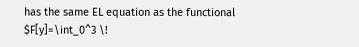has the same EL equation as the functional $F[y]=\int_0^3 \!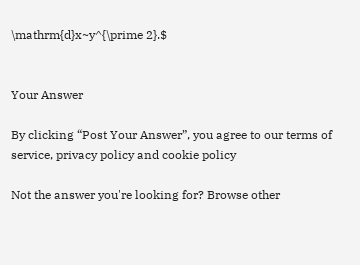\mathrm{d}x~y^{\prime 2}.$


Your Answer

By clicking “Post Your Answer”, you agree to our terms of service, privacy policy and cookie policy

Not the answer you're looking for? Browse other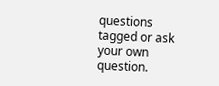questions tagged or ask your own question.